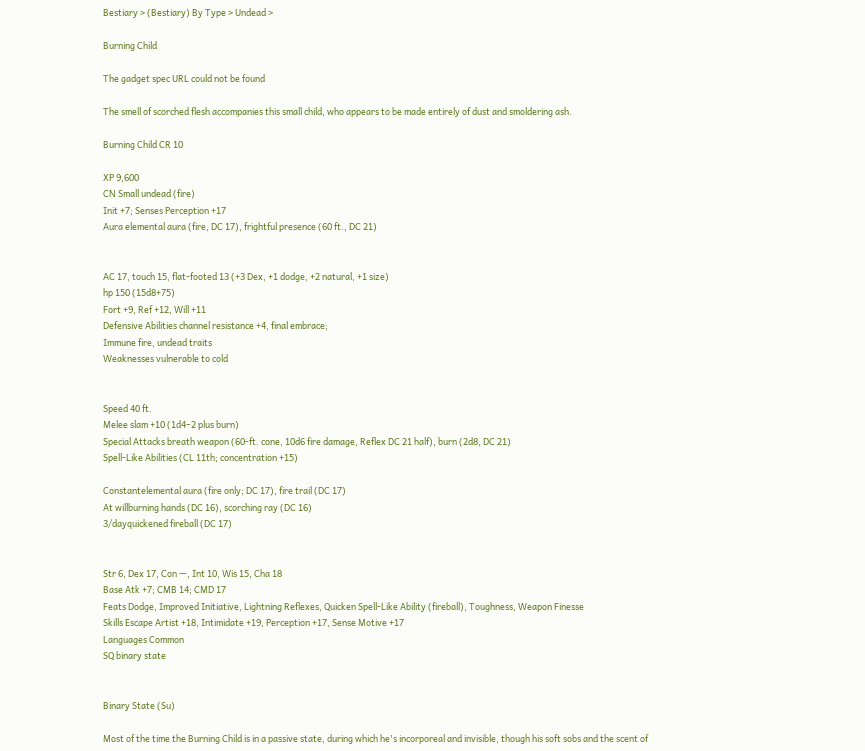Bestiary > (Bestiary) By Type > Undead >

Burning Child

The gadget spec URL could not be found

The smell of scorched flesh accompanies this small child, who appears to be made entirely of dust and smoldering ash.

Burning Child CR 10

XP 9,600
CN Small undead (fire)
Init +7; Senses Perception +17
Aura elemental aura (fire, DC 17), frightful presence (60 ft., DC 21)


AC 17, touch 15, flat-footed 13 (+3 Dex, +1 dodge, +2 natural, +1 size)
hp 150 (15d8+75)
Fort +9, Ref +12, Will +11
Defensive Abilities channel resistance +4, final embrace;
Immune fire, undead traits
Weaknesses vulnerable to cold


Speed 40 ft.
Melee slam +10 (1d4–2 plus burn)
Special Attacks breath weapon (60-ft. cone, 10d6 fire damage, Reflex DC 21 half), burn (2d8, DC 21)
Spell-Like Abilities (CL 11th; concentration +15)

Constantelemental aura (fire only; DC 17), fire trail (DC 17)
At willburning hands (DC 16), scorching ray (DC 16)
3/dayquickened fireball (DC 17)


Str 6, Dex 17, Con —, Int 10, Wis 15, Cha 18
Base Atk +7; CMB 14; CMD 17
Feats Dodge, Improved Initiative, Lightning Reflexes, Quicken Spell-Like Ability (fireball), Toughness, Weapon Finesse
Skills Escape Artist +18, Intimidate +19, Perception +17, Sense Motive +17
Languages Common
SQ binary state


Binary State (Su)

Most of the time the Burning Child is in a passive state, during which he's incorporeal and invisible, though his soft sobs and the scent of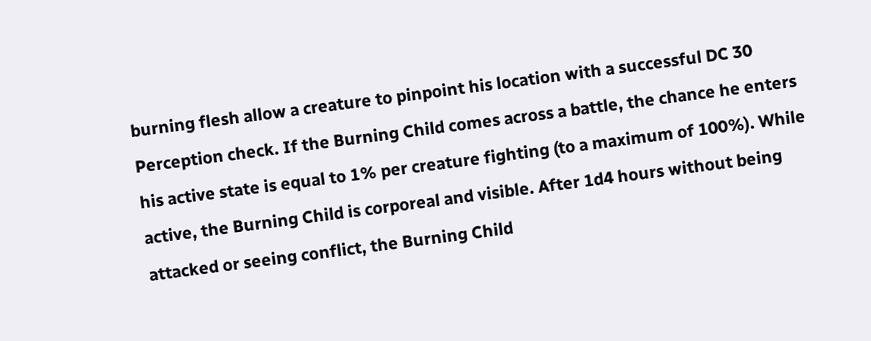burning flesh allow a creature to pinpoint his location with a successful DC 30 Perception check. If the Burning Child comes across a battle, the chance he enters his active state is equal to 1% per creature fighting (to a maximum of 100%). While active, the Burning Child is corporeal and visible. After 1d4 hours without being attacked or seeing conflict, the Burning Child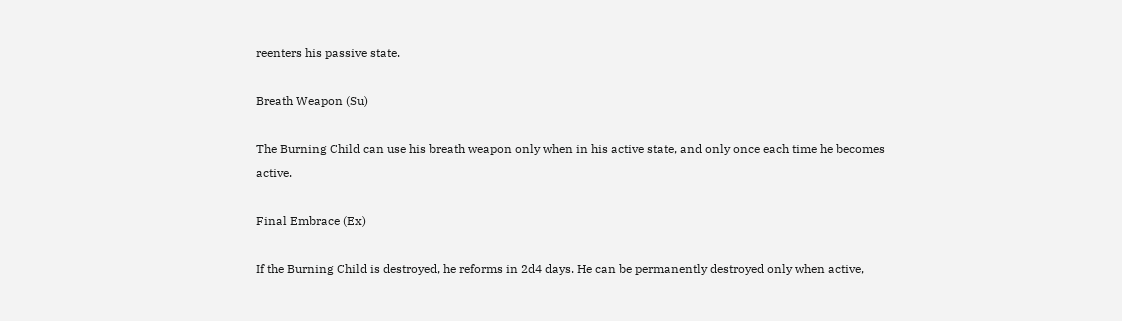reenters his passive state.

Breath Weapon (Su)

The Burning Child can use his breath weapon only when in his active state, and only once each time he becomes active.

Final Embrace (Ex)

If the Burning Child is destroyed, he reforms in 2d4 days. He can be permanently destroyed only when active,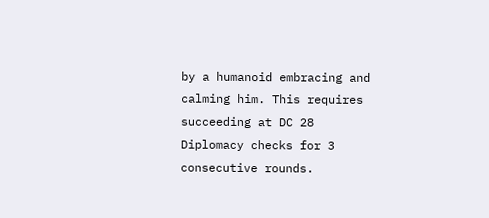by a humanoid embracing and calming him. This requires succeeding at DC 28 Diplomacy checks for 3 consecutive rounds.